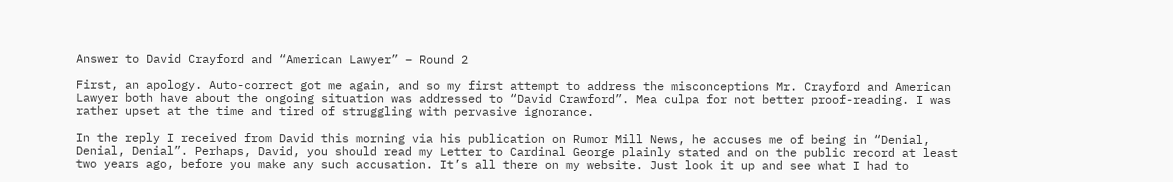Answer to David Crayford and “American Lawyer” – Round 2

First, an apology. Auto-correct got me again, and so my first attempt to address the misconceptions Mr. Crayford and American Lawyer both have about the ongoing situation was addressed to “David Crawford”. Mea culpa for not better proof-reading. I was rather upset at the time and tired of struggling with pervasive ignorance.

In the reply I received from David this morning via his publication on Rumor Mill News, he accuses me of being in “Denial, Denial, Denial”. Perhaps, David, you should read my Letter to Cardinal George plainly stated and on the public record at least two years ago, before you make any such accusation. It’s all there on my website. Just look it up and see what I had to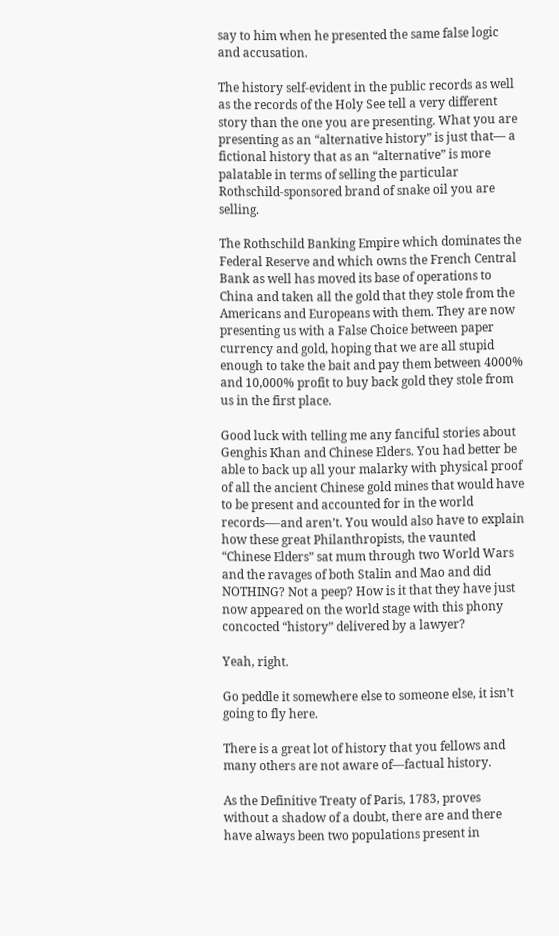say to him when he presented the same false logic and accusation.

The history self-evident in the public records as well as the records of the Holy See tell a very different story than the one you are presenting. What you are presenting as an “alternative history” is just that— a fictional history that as an “alternative” is more palatable in terms of selling the particular Rothschild-sponsored brand of snake oil you are selling.

The Rothschild Banking Empire which dominates the Federal Reserve and which owns the French Central Bank as well has moved its base of operations to China and taken all the gold that they stole from the Americans and Europeans with them. They are now presenting us with a False Choice between paper currency and gold, hoping that we are all stupid enough to take the bait and pay them between 4000% and 10,000% profit to buy back gold they stole from us in the first place.

Good luck with telling me any fanciful stories about Genghis Khan and Chinese Elders. You had better be able to back up all your malarky with physical proof of all the ancient Chinese gold mines that would have to be present and accounted for in the world records—-and aren’t. You would also have to explain how these great Philanthropists, the vaunted “Chinese Elders” sat mum through two World Wars and the ravages of both Stalin and Mao and did NOTHING? Not a peep? How is it that they have just now appeared on the world stage with this phony concocted “history” delivered by a lawyer?

Yeah, right.

Go peddle it somewhere else to someone else, it isn’t going to fly here.

There is a great lot of history that you fellows and many others are not aware of—factual history.

As the Definitive Treaty of Paris, 1783, proves without a shadow of a doubt, there are and there have always been two populations present in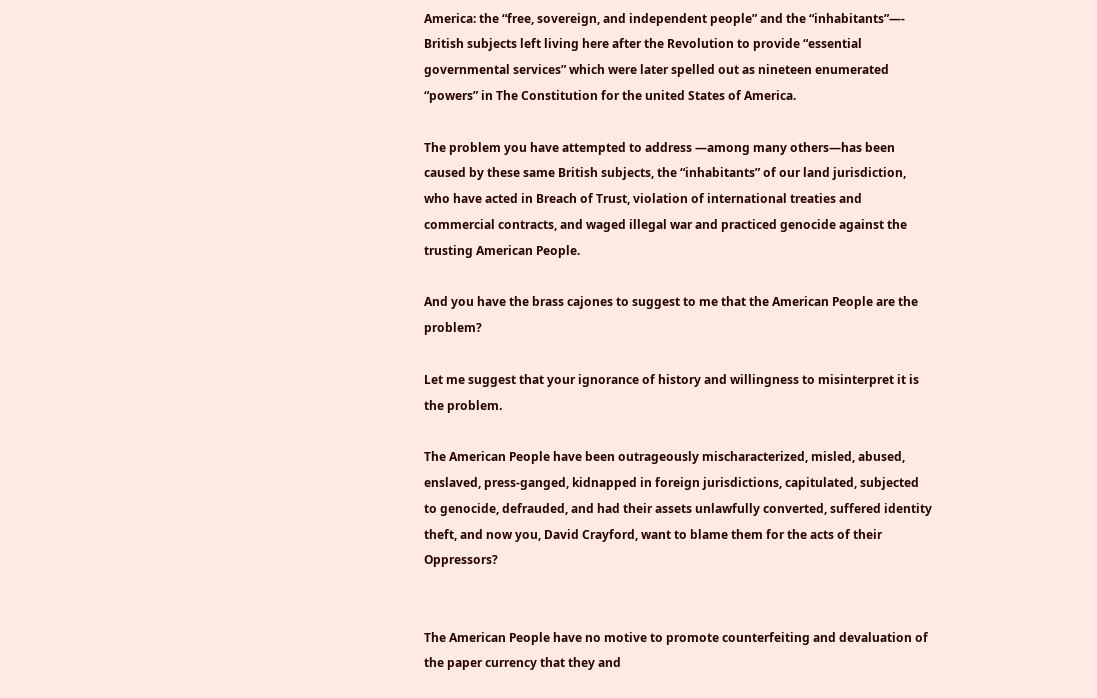America: the “free, sovereign, and independent people” and the “inhabitants”—- British subjects left living here after the Revolution to provide “essential governmental services” which were later spelled out as nineteen enumerated “powers” in The Constitution for the united States of America.

The problem you have attempted to address —among many others—has been caused by these same British subjects, the “inhabitants” of our land jurisdiction, who have acted in Breach of Trust, violation of international treaties and commercial contracts, and waged illegal war and practiced genocide against the trusting American People.

And you have the brass cajones to suggest to me that the American People are the problem?

Let me suggest that your ignorance of history and willingness to misinterpret it is the problem.

The American People have been outrageously mischaracterized, misled, abused, enslaved, press-ganged, kidnapped in foreign jurisdictions, capitulated, subjected to genocide, defrauded, and had their assets unlawfully converted, suffered identity theft, and now you, David Crayford, want to blame them for the acts of their Oppressors?


The American People have no motive to promote counterfeiting and devaluation of the paper currency that they and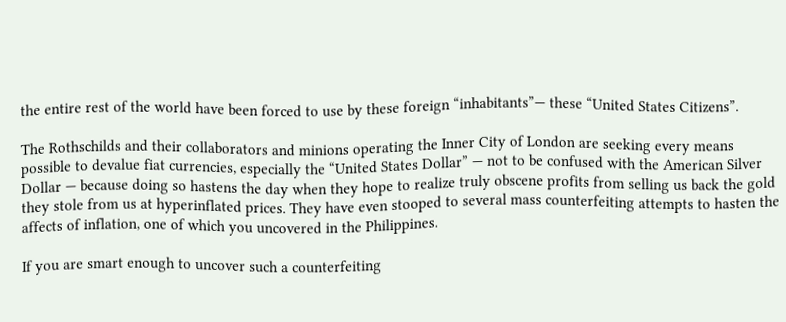the entire rest of the world have been forced to use by these foreign “inhabitants”— these “United States Citizens”.

The Rothschilds and their collaborators and minions operating the Inner City of London are seeking every means possible to devalue fiat currencies, especially the “United States Dollar” — not to be confused with the American Silver Dollar — because doing so hastens the day when they hope to realize truly obscene profits from selling us back the gold they stole from us at hyperinflated prices. They have even stooped to several mass counterfeiting attempts to hasten the affects of inflation, one of which you uncovered in the Philippines.

If you are smart enough to uncover such a counterfeiting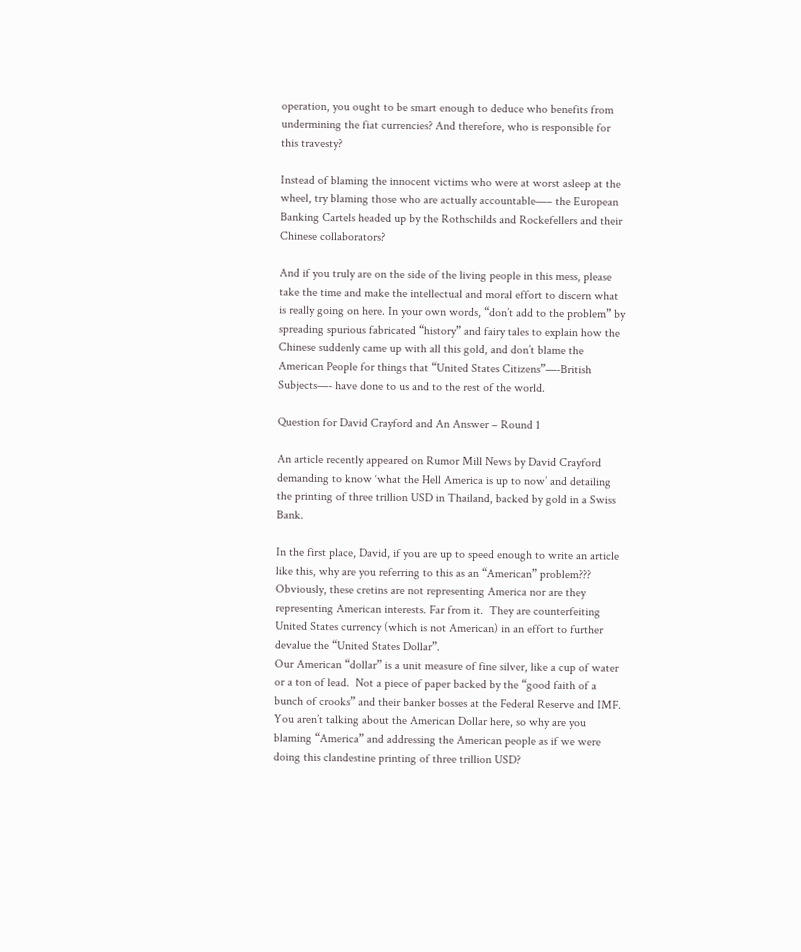operation, you ought to be smart enough to deduce who benefits from undermining the fiat currencies? And therefore, who is responsible for this travesty?

Instead of blaming the innocent victims who were at worst asleep at the wheel, try blaming those who are actually accountable—– the European Banking Cartels headed up by the Rothschilds and Rockefellers and their Chinese collaborators?

And if you truly are on the side of the living people in this mess, please take the time and make the intellectual and moral effort to discern what is really going on here. In your own words, “don’t add to the problem” by spreading spurious fabricated “history” and fairy tales to explain how the Chinese suddenly came up with all this gold, and don’t blame the American People for things that “United States Citizens”—-British Subjects—- have done to us and to the rest of the world.

Question for David Crayford and An Answer – Round 1

An article recently appeared on Rumor Mill News by David Crayford demanding to know ‘what the Hell America is up to now’ and detailing the printing of three trillion USD in Thailand, backed by gold in a Swiss Bank.

In the first place, David, if you are up to speed enough to write an article like this, why are you referring to this as an “American” problem???
Obviously, these cretins are not representing America nor are they representing American interests. Far from it.  They are counterfeiting United States currency (which is not American) in an effort to further devalue the “United States Dollar”.
Our American “dollar” is a unit measure of fine silver, like a cup of water or a ton of lead.  Not a piece of paper backed by the “good faith of a bunch of crooks” and their banker bosses at the Federal Reserve and IMF.
You aren’t talking about the American Dollar here, so why are you blaming “America” and addressing the American people as if we were doing this clandestine printing of three trillion USD?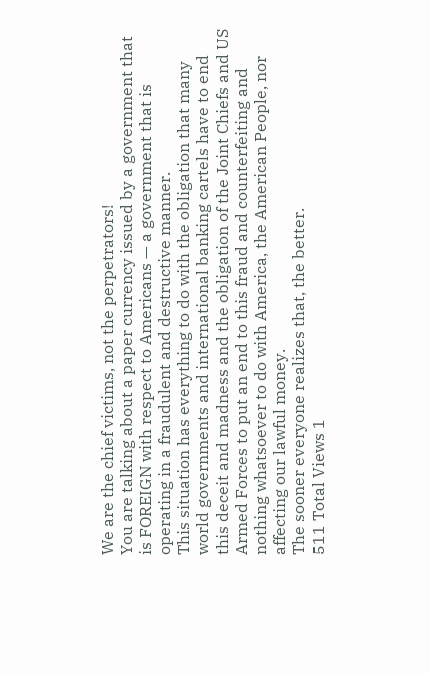We are the chief victims, not the perpetrators!
You are talking about a paper currency issued by a government that is FOREIGN with respect to Americans — a government that is operating in a fraudulent and destructive manner.
This situation has everything to do with the obligation that many world governments and international banking cartels have to end this deceit and madness and the obligation of the Joint Chiefs and US Armed Forces to put an end to this fraud and counterfeiting and nothing whatsoever to do with America, the American People, nor affecting our lawful money.
The sooner everyone realizes that, the better.
511 Total Views 1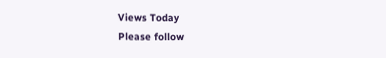Views Today
Please follow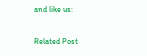and like us:

Related Post